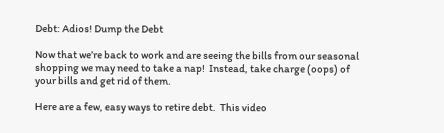Debt: Adios! Dump the Debt

Now that we’re back to work and are seeing the bills from our seasonal shopping we may need to take a nap!  Instead, take charge (oops) of your bills and get rid of them.

Here are a few, easy ways to retire debt.  This video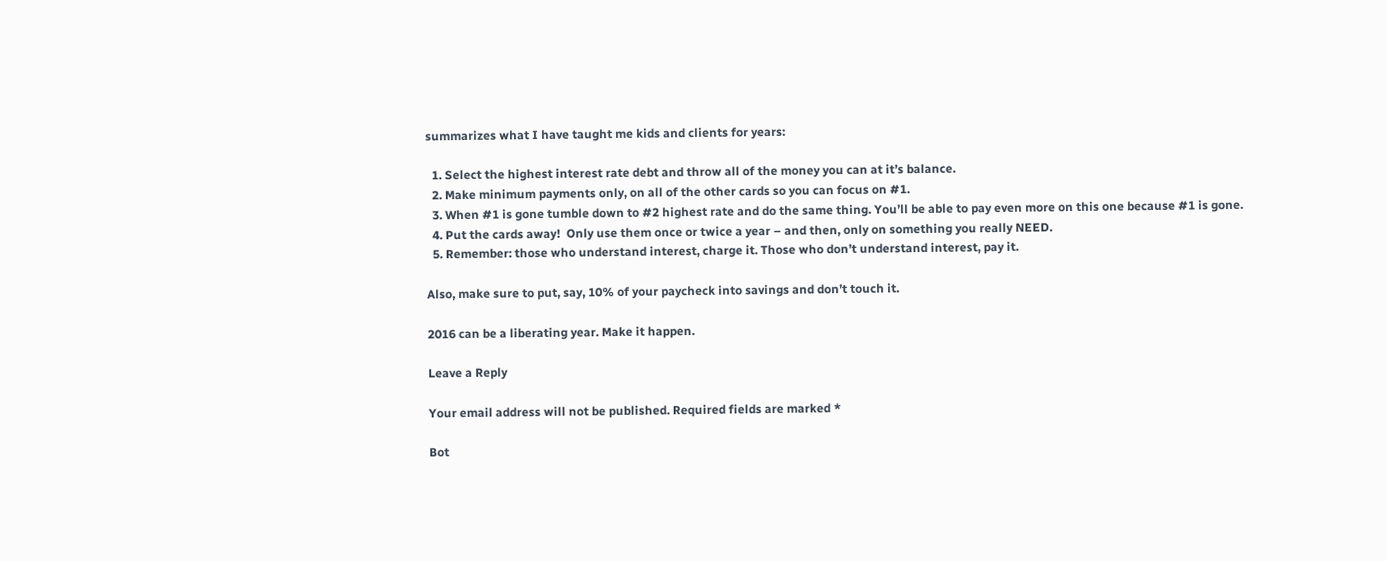summarizes what I have taught me kids and clients for years:

  1. Select the highest interest rate debt and throw all of the money you can at it’s balance.
  2. Make minimum payments only, on all of the other cards so you can focus on #1.
  3. When #1 is gone tumble down to #2 highest rate and do the same thing. You’ll be able to pay even more on this one because #1 is gone.
  4. Put the cards away!  Only use them once or twice a year – and then, only on something you really NEED.
  5. Remember: those who understand interest, charge it. Those who don’t understand interest, pay it.

Also, make sure to put, say, 10% of your paycheck into savings and don’t touch it.

2016 can be a liberating year. Make it happen.

Leave a Reply

Your email address will not be published. Required fields are marked *

Bot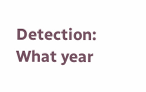Detection: What year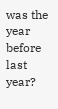was the year before last year?